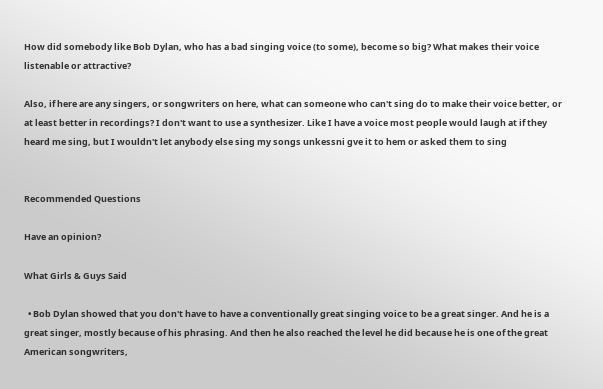How did somebody like Bob Dylan, who has a bad singing voice (to some), become so big? What makes their voice listenable or attractive?

Also, if here are any singers, or songwriters on here, what can someone who can't sing do to make their voice better, or at least better in recordings? I don't want to use a synthesizer. Like I have a voice most people would laugh at if they heard me sing, but I wouldn't let anybody else sing my songs unkessni gve it to hem or asked them to sing


Recommended Questions

Have an opinion?

What Girls & Guys Said

  • Bob Dylan showed that you don't have to have a conventionally great singing voice to be a great singer. And he is a great singer, mostly because of his phrasing. And then he also reached the level he did because he is one of the great American songwriters,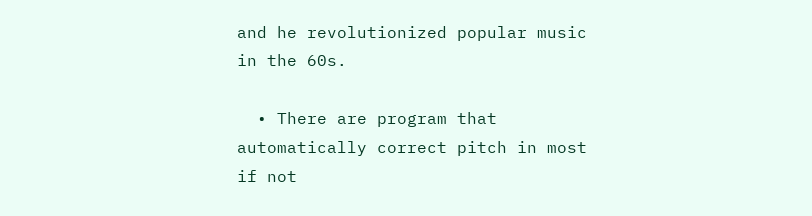and he revolutionized popular music in the 60s.

  • There are program that automatically correct pitch in most if not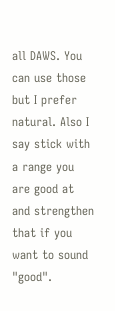all DAWS. You can use those but I prefer natural. Also I say stick with a range you are good at and strengthen that if you want to sound "good".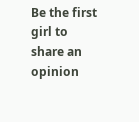Be the first girl to share an opinion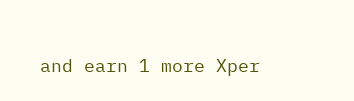and earn 1 more Xper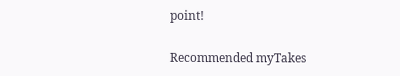point!

Recommended myTakes